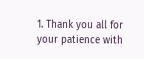1. Thank you all for your patience with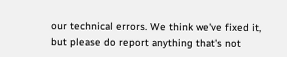our technical errors. We think we've fixed it, but please do report anything that's not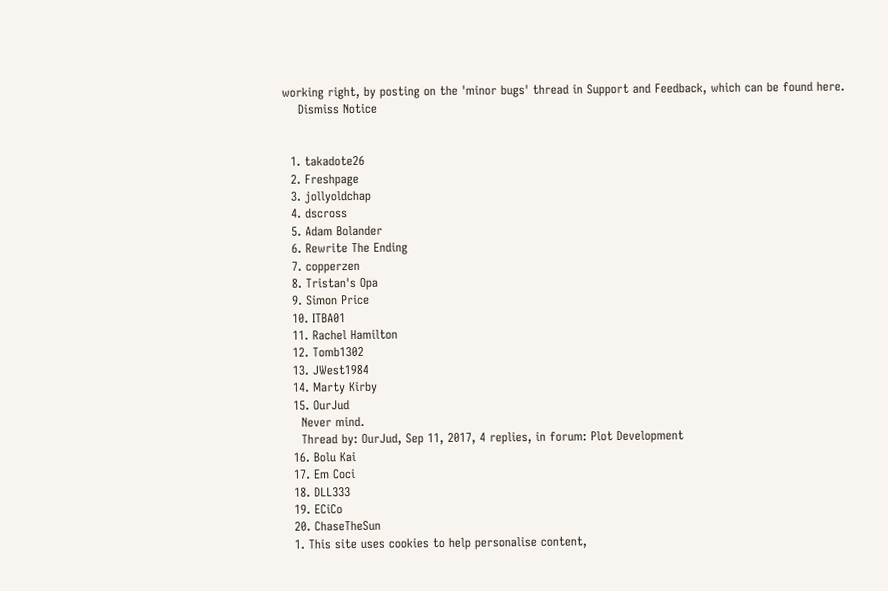working right, by posting on the 'minor bugs' thread in Support and Feedback, which can be found here.
    Dismiss Notice


  1. takadote26
  2. Freshpage
  3. jollyoldchap
  4. dscross
  5. Adam Bolander
  6. Rewrite The Ending
  7. copperzen
  8. Tristan's Opa
  9. Simon Price
  10. ITBA01
  11. Rachel Hamilton
  12. Tomb1302
  13. JWest1984
  14. Marty Kirby
  15. OurJud
    Never mind.
    Thread by: OurJud, Sep 11, 2017, 4 replies, in forum: Plot Development
  16. Bolu Kai
  17. Em Coci
  18. DLL333
  19. ECiCo
  20. ChaseTheSun
  1. This site uses cookies to help personalise content,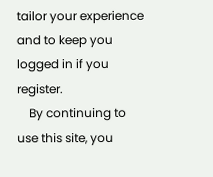tailor your experience and to keep you logged in if you register.
    By continuing to use this site, you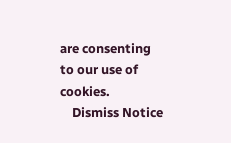are consenting to our use of cookies.
    Dismiss Notice